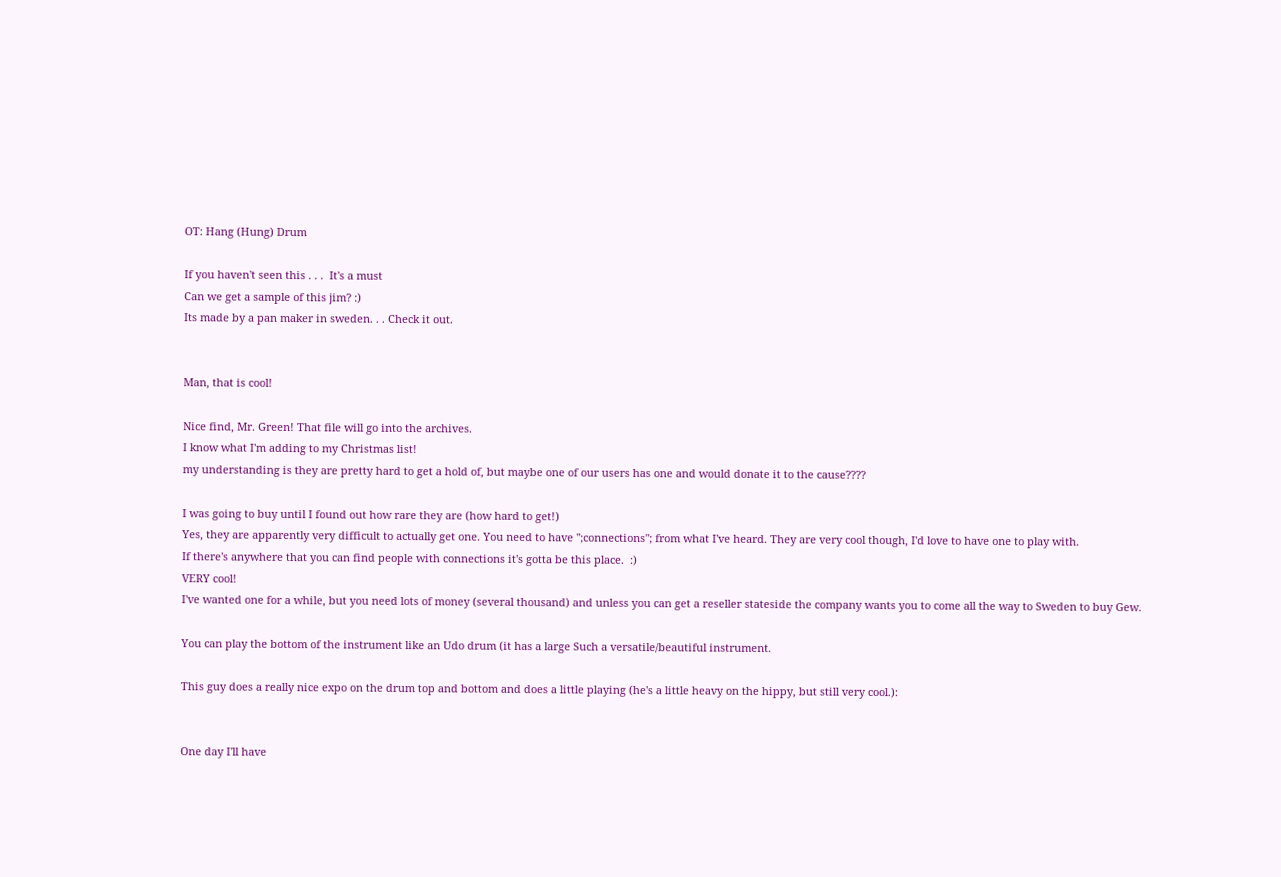OT: Hang (Hung) Drum

If you haven't seen this . . .  It's a must
Can we get a sample of this jim? :)
Its made by a pan maker in sweden. . . Check it out.


Man, that is cool!

Nice find, Mr. Green! That file will go into the archives.
I know what I'm adding to my Christmas list!
my understanding is they are pretty hard to get a hold of, but maybe one of our users has one and would donate it to the cause????

I was going to buy until I found out how rare they are (how hard to get!)
Yes, they are apparently very difficult to actually get one. You need to have ";connections"; from what I've heard. They are very cool though, I'd love to have one to play with.
If there's anywhere that you can find people with connections it's gotta be this place.  :)
VERY cool!
I've wanted one for a while, but you need lots of money (several thousand) and unless you can get a reseller stateside the company wants you to come all the way to Sweden to buy Gew.

You can play the bottom of the instrument like an Udo drum (it has a large Such a versatile/beautiful instrument.

This guy does a really nice expo on the drum top and bottom and does a little playing (he's a little heavy on the hippy, but still very cool.):


One day I'll have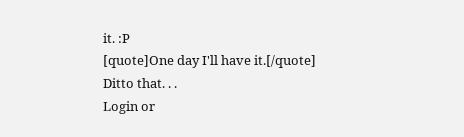it. :P
[quote]One day I'll have it.[/quote]
Ditto that. . .
Login or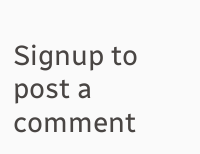Signup to post a comment